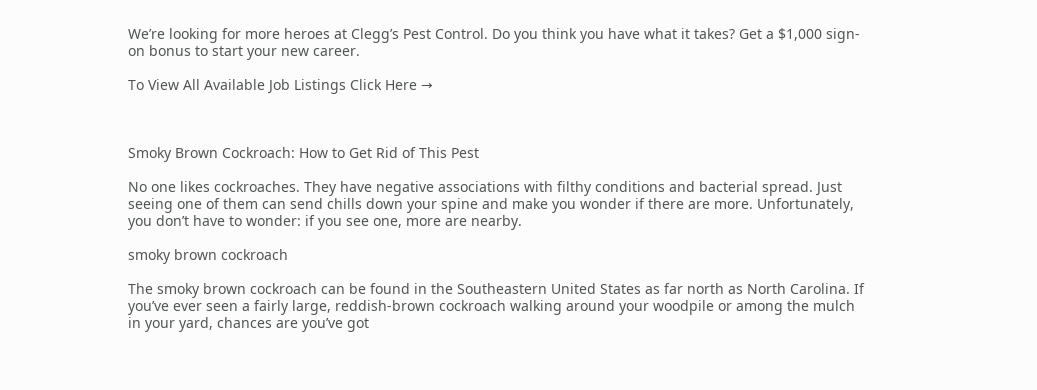We’re looking for more heroes at Clegg’s Pest Control. Do you think you have what it takes? Get a $1,000 sign-on bonus to start your new career.

To View All Available Job Listings Click Here →



Smoky Brown Cockroach: How to Get Rid of This Pest

No one likes cockroaches. They have negative associations with filthy conditions and bacterial spread. Just seeing one of them can send chills down your spine and make you wonder if there are more. Unfortunately, you don’t have to wonder: if you see one, more are nearby.

smoky brown cockroach

The smoky brown cockroach can be found in the Southeastern United States as far north as North Carolina. If you’ve ever seen a fairly large, reddish-brown cockroach walking around your woodpile or among the mulch in your yard, chances are you’ve got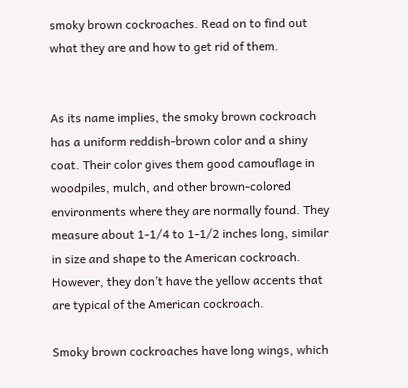smoky brown cockroaches. Read on to find out what they are and how to get rid of them.


As its name implies, the smoky brown cockroach has a uniform reddish-brown color and a shiny coat. Their color gives them good camouflage in woodpiles, mulch, and other brown-colored environments where they are normally found. They measure about 1-1/4 to 1-1/2 inches long, similar in size and shape to the American cockroach. However, they don’t have the yellow accents that are typical of the American cockroach.

Smoky brown cockroaches have long wings, which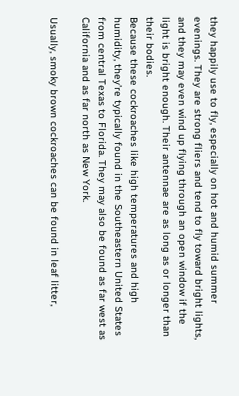they happily use to fly, especially on hot and humid summer evenings. They are strong fliers and tend to fly toward bright lights, and they may even wind up flying through an open window if the light is bright enough. Their antennae are as long as or longer than their bodies.
Because these cockroaches like high temperatures and high humidity, they’re typically found in the Southeastern United States from central Texas to Florida. They may also be found as far west as California and as far north as New York.

Usually, smoky brown cockroaches can be found in leaf litter,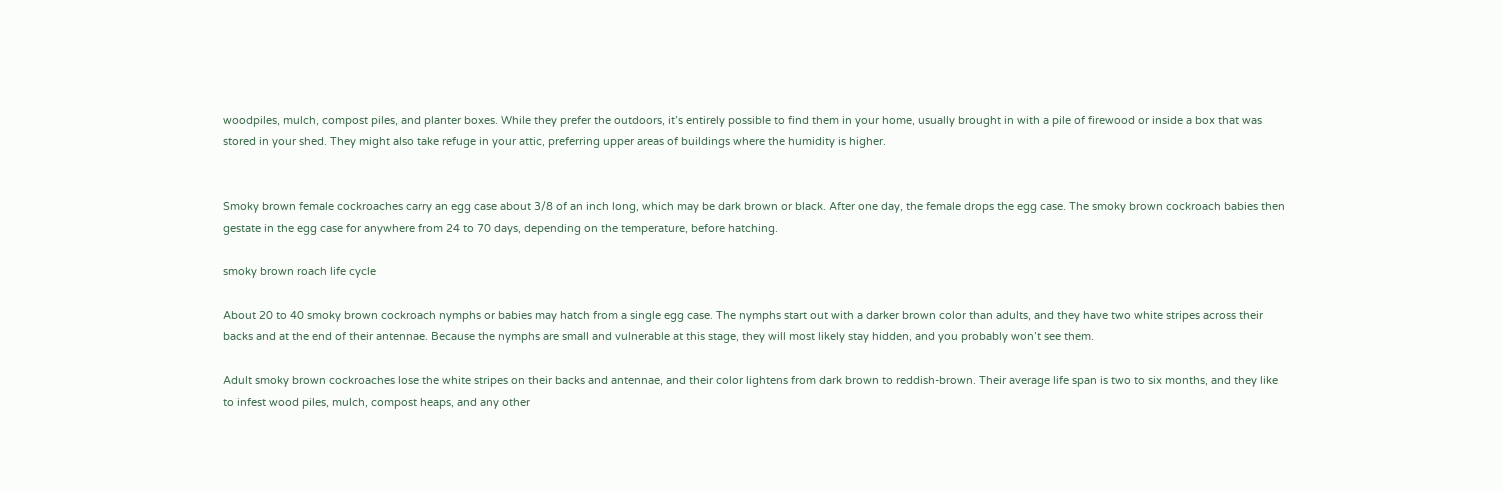woodpiles, mulch, compost piles, and planter boxes. While they prefer the outdoors, it’s entirely possible to find them in your home, usually brought in with a pile of firewood or inside a box that was stored in your shed. They might also take refuge in your attic, preferring upper areas of buildings where the humidity is higher.


Smoky brown female cockroaches carry an egg case about 3/8 of an inch long, which may be dark brown or black. After one day, the female drops the egg case. The smoky brown cockroach babies then gestate in the egg case for anywhere from 24 to 70 days, depending on the temperature, before hatching.

smoky brown roach life cycle

About 20 to 40 smoky brown cockroach nymphs or babies may hatch from a single egg case. The nymphs start out with a darker brown color than adults, and they have two white stripes across their backs and at the end of their antennae. Because the nymphs are small and vulnerable at this stage, they will most likely stay hidden, and you probably won’t see them.

Adult smoky brown cockroaches lose the white stripes on their backs and antennae, and their color lightens from dark brown to reddish-brown. Their average life span is two to six months, and they like to infest wood piles, mulch, compost heaps, and any other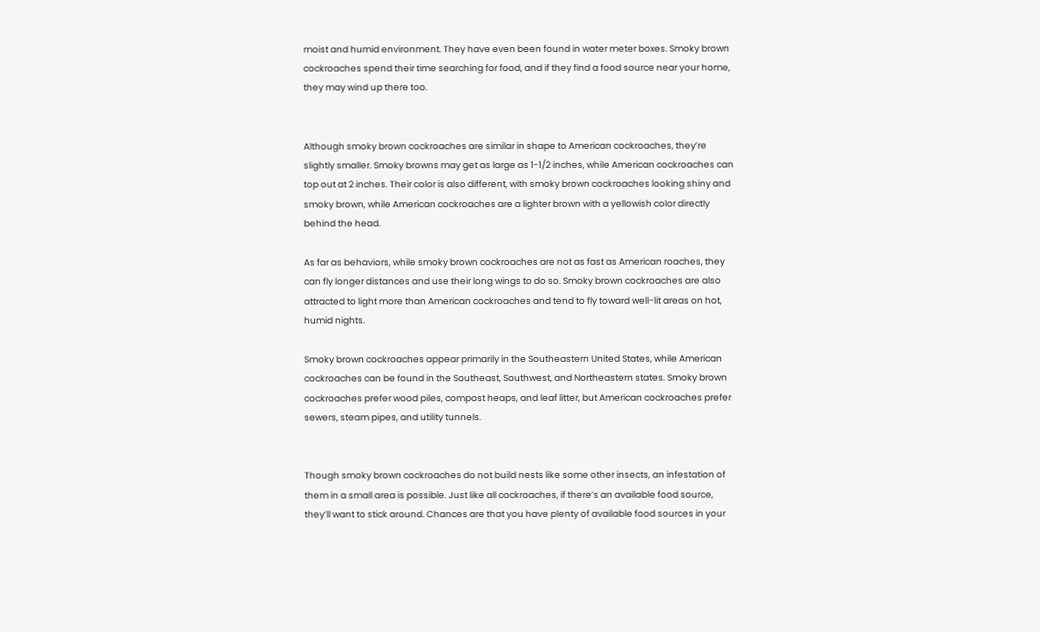moist and humid environment. They have even been found in water meter boxes. Smoky brown cockroaches spend their time searching for food, and if they find a food source near your home, they may wind up there too.


Although smoky brown cockroaches are similar in shape to American cockroaches, they’re slightly smaller. Smoky browns may get as large as 1-1/2 inches, while American cockroaches can top out at 2 inches. Their color is also different, with smoky brown cockroaches looking shiny and smoky brown, while American cockroaches are a lighter brown with a yellowish color directly behind the head.

As far as behaviors, while smoky brown cockroaches are not as fast as American roaches, they can fly longer distances and use their long wings to do so. Smoky brown cockroaches are also attracted to light more than American cockroaches and tend to fly toward well-lit areas on hot, humid nights.

Smoky brown cockroaches appear primarily in the Southeastern United States, while American cockroaches can be found in the Southeast, Southwest, and Northeastern states. Smoky brown cockroaches prefer wood piles, compost heaps, and leaf litter, but American cockroaches prefer sewers, steam pipes, and utility tunnels.


Though smoky brown cockroaches do not build nests like some other insects, an infestation of them in a small area is possible. Just like all cockroaches, if there’s an available food source, they’ll want to stick around. Chances are that you have plenty of available food sources in your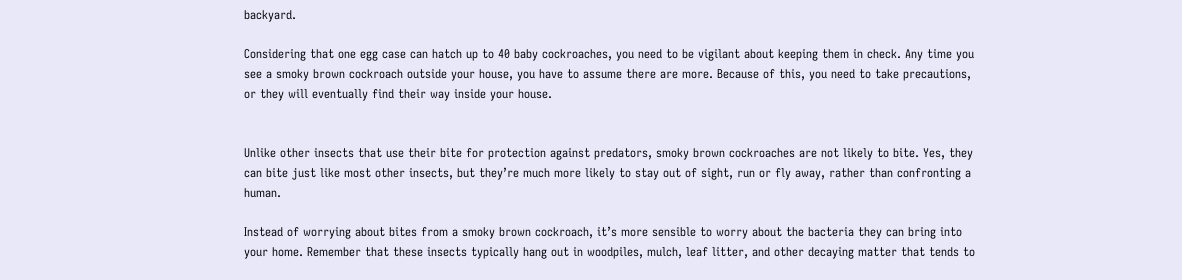backyard.

Considering that one egg case can hatch up to 40 baby cockroaches, you need to be vigilant about keeping them in check. Any time you see a smoky brown cockroach outside your house, you have to assume there are more. Because of this, you need to take precautions, or they will eventually find their way inside your house.


Unlike other insects that use their bite for protection against predators, smoky brown cockroaches are not likely to bite. Yes, they can bite just like most other insects, but they’re much more likely to stay out of sight, run or fly away, rather than confronting a human.

Instead of worrying about bites from a smoky brown cockroach, it’s more sensible to worry about the bacteria they can bring into your home. Remember that these insects typically hang out in woodpiles, mulch, leaf litter, and other decaying matter that tends to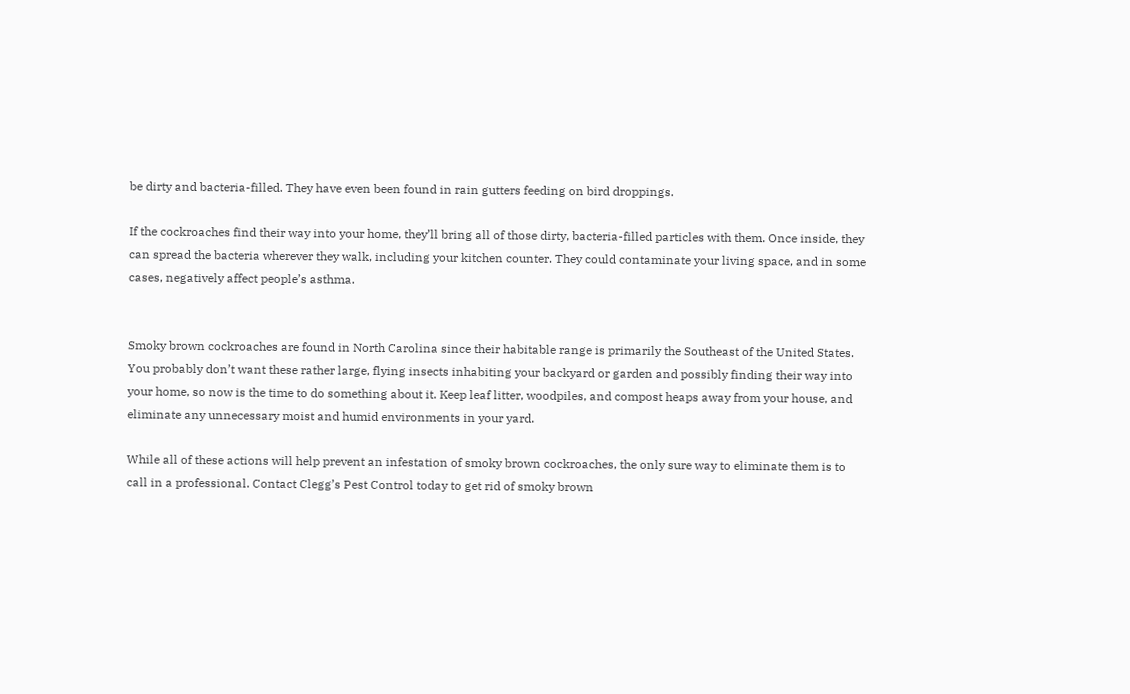be dirty and bacteria-filled. They have even been found in rain gutters feeding on bird droppings.

If the cockroaches find their way into your home, they’ll bring all of those dirty, bacteria-filled particles with them. Once inside, they can spread the bacteria wherever they walk, including your kitchen counter. They could contaminate your living space, and in some cases, negatively affect people’s asthma.


Smoky brown cockroaches are found in North Carolina since their habitable range is primarily the Southeast of the United States. You probably don’t want these rather large, flying insects inhabiting your backyard or garden and possibly finding their way into your home, so now is the time to do something about it. Keep leaf litter, woodpiles, and compost heaps away from your house, and eliminate any unnecessary moist and humid environments in your yard.

While all of these actions will help prevent an infestation of smoky brown cockroaches, the only sure way to eliminate them is to call in a professional. Contact Clegg’s Pest Control today to get rid of smoky brown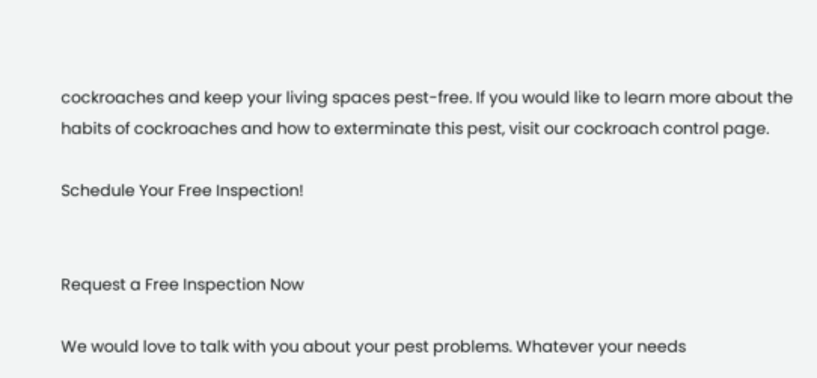cockroaches and keep your living spaces pest-free. If you would like to learn more about the habits of cockroaches and how to exterminate this pest, visit our cockroach control page.

Schedule Your Free Inspection!


Request a Free Inspection Now

We would love to talk with you about your pest problems. Whatever your needs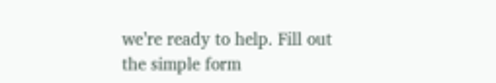we’re ready to help. Fill out the simple form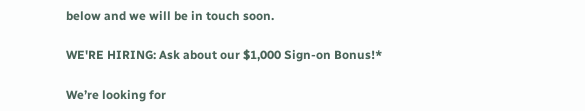below and we will be in touch soon.

WE'RE HIRING: Ask about our $1,000 Sign-on Bonus!*

We’re looking for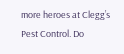more heroes at Clegg’s Pest Control. Do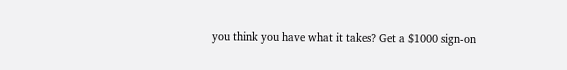you think you have what it takes? Get a $1000 sign-on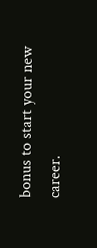bonus to start your new career.